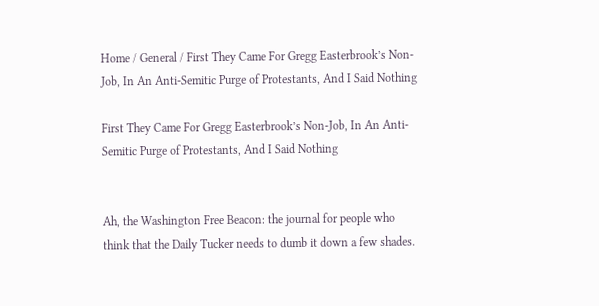Home / General / First They Came For Gregg Easterbrook’s Non-Job, In An Anti-Semitic Purge of Protestants, And I Said Nothing

First They Came For Gregg Easterbrook’s Non-Job, In An Anti-Semitic Purge of Protestants, And I Said Nothing


Ah, the Washington Free Beacon: the journal for people who think that the Daily Tucker needs to dumb it down a few shades.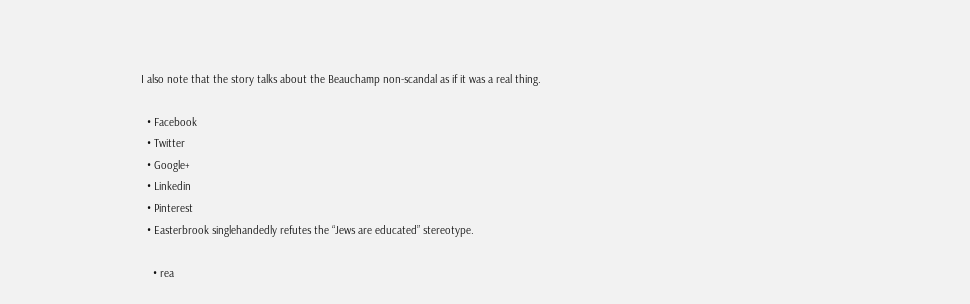I also note that the story talks about the Beauchamp non-scandal as if it was a real thing.

  • Facebook
  • Twitter
  • Google+
  • Linkedin
  • Pinterest
  • Easterbrook singlehandedly refutes the “Jews are educated” stereotype.

    • rea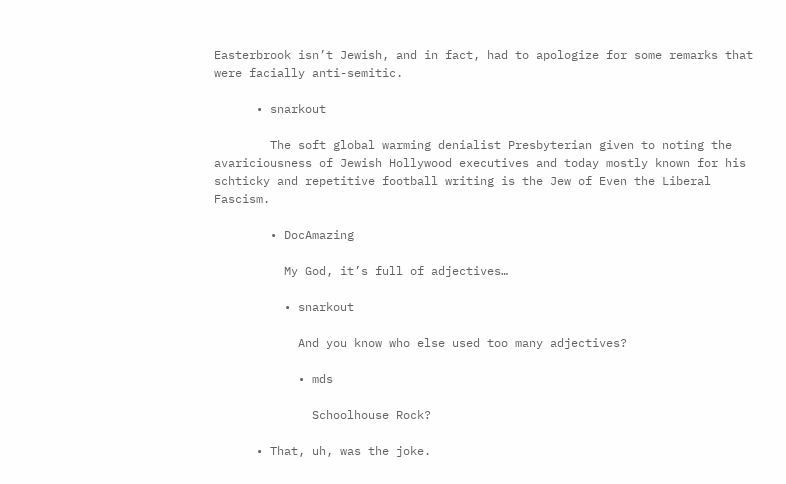Easterbrook isn’t Jewish, and in fact, had to apologize for some remarks that were facially anti-semitic.

      • snarkout

        The soft global warming denialist Presbyterian given to noting the avariciousness of Jewish Hollywood executives and today mostly known for his schticky and repetitive football writing is the Jew of Even the Liberal Fascism.

        • DocAmazing

          My God, it’s full of adjectives…

          • snarkout

            And you know who else used too many adjectives?

            • mds

              Schoolhouse Rock?

      • That, uh, was the joke.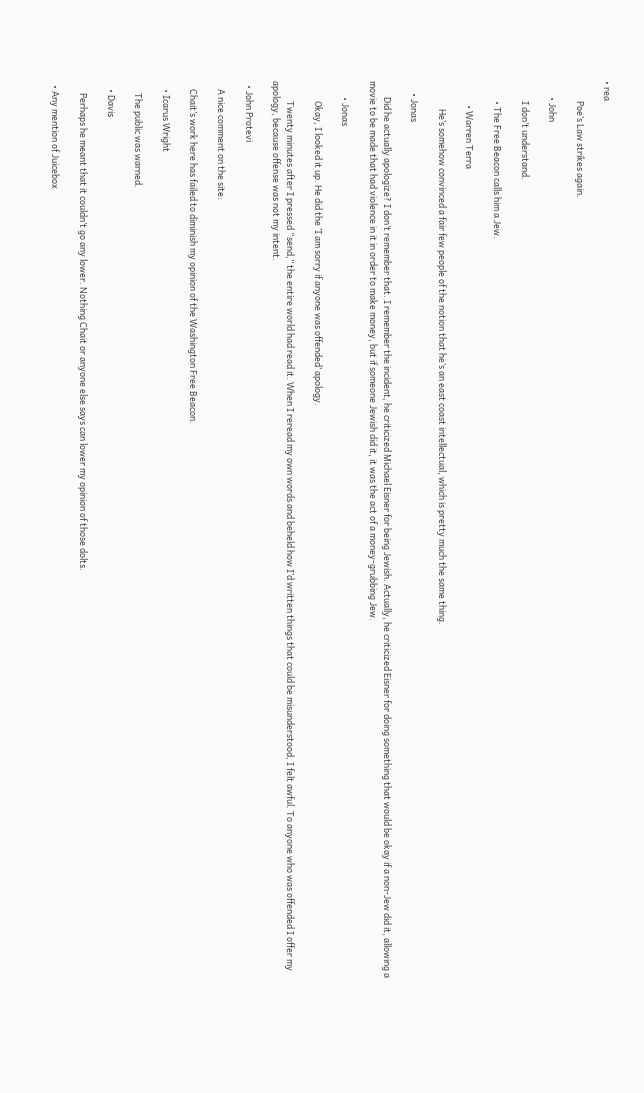• rea

          Poe’s Law strikes again.

        • John

          I don’t understand.

          • The Free Beacon calls him a Jew.

            • Warren Terra

              He’s somehow convinced a fair few people of the notion that he’s an east coast intellectual, which is pretty much the same thing.

      • Jonas

        Did he actually apologize? I don’t remember that. I remember the incident, he criticized Michael Eisner for being Jewish. Actually, he criticized Eisner for doing something that would be okay if a non-Jew did it, allowing a movie to be made that had violence in it in order to make money, but if someone Jewish did it, it was the act of a money-grubbing Jew.

        • Jonas

          Okay, I looked it up. He did the ‘I am sorry if anyone was offended’ apology.

          Twenty minutes after I pressed “send,” the entire world had read it. When I reread my own words and beheld how I’d written things that could be misunderstood, I felt awful. To anyone who was offended I offer my apology, because offense was not my intent.

  • John Protevi

    A nice comment on the site:

    Chait’s work here has failed to diminish my opinion of the Washington Free Beacon.

    • Icarus Wright

      The public was warned.

    • Davis

      Perhaps he meant that it couldn’t go any lower. Nothing Chait or anyone else says can lower my opinion of those dolts.

  • Any mention of Juicebox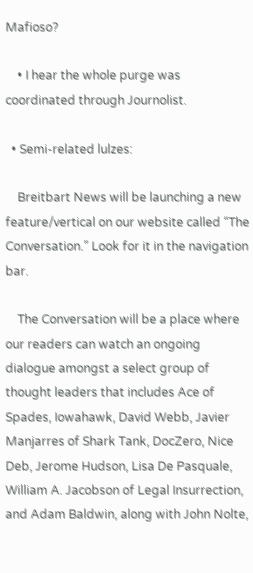Mafioso?

    • I hear the whole purge was coordinated through Journolist.

  • Semi-related lulzes:

    Breitbart News will be launching a new feature/vertical on our website called “The Conversation.” Look for it in the navigation bar.

    The Conversation will be a place where our readers can watch an ongoing dialogue amongst a select group of thought leaders that includes Ace of Spades, Iowahawk, David Webb, Javier Manjarres of Shark Tank, DocZero, Nice Deb, Jerome Hudson, Lisa De Pasquale, William A. Jacobson of Legal Insurrection, and Adam Baldwin, along with John Nolte,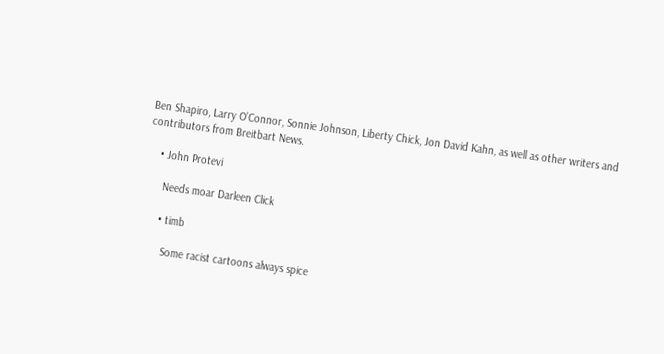Ben Shapiro, Larry O’Connor, Sonnie Johnson, Liberty Chick, Jon David Kahn, as well as other writers and contributors from Breitbart News.

    • John Protevi

      Needs moar Darleen Click

      • timb

        Some racist cartoons always spice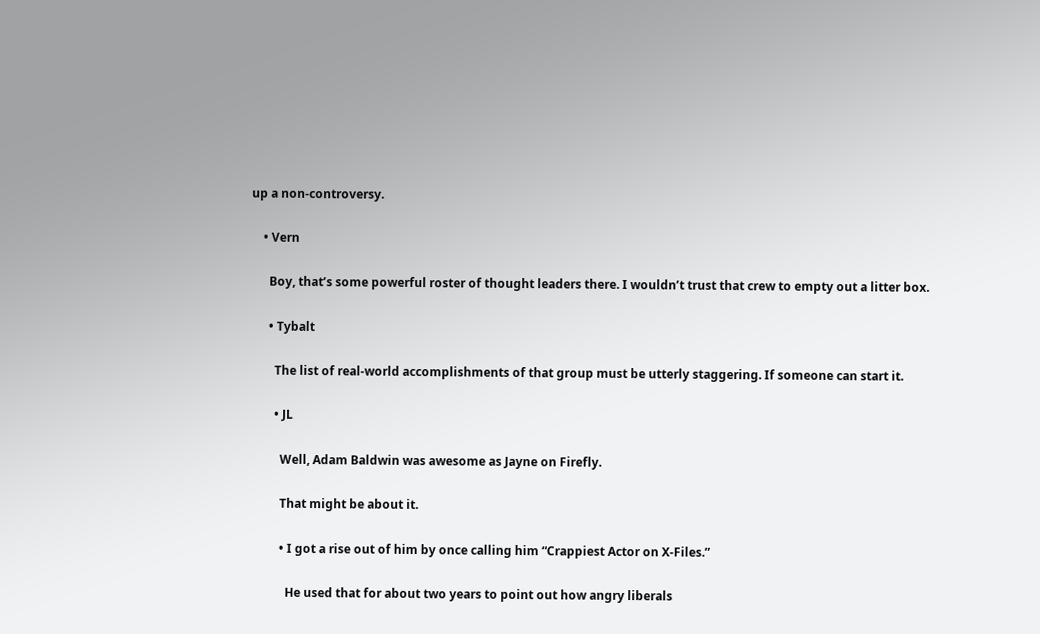up a non-controversy.

    • Vern

      Boy, that’s some powerful roster of thought leaders there. I wouldn’t trust that crew to empty out a litter box.

      • Tybalt

        The list of real-world accomplishments of that group must be utterly staggering. If someone can start it.

        • JL

          Well, Adam Baldwin was awesome as Jayne on Firefly.

          That might be about it.

          • I got a rise out of him by once calling him “Crappiest Actor on X-Files.”

            He used that for about two years to point out how angry liberals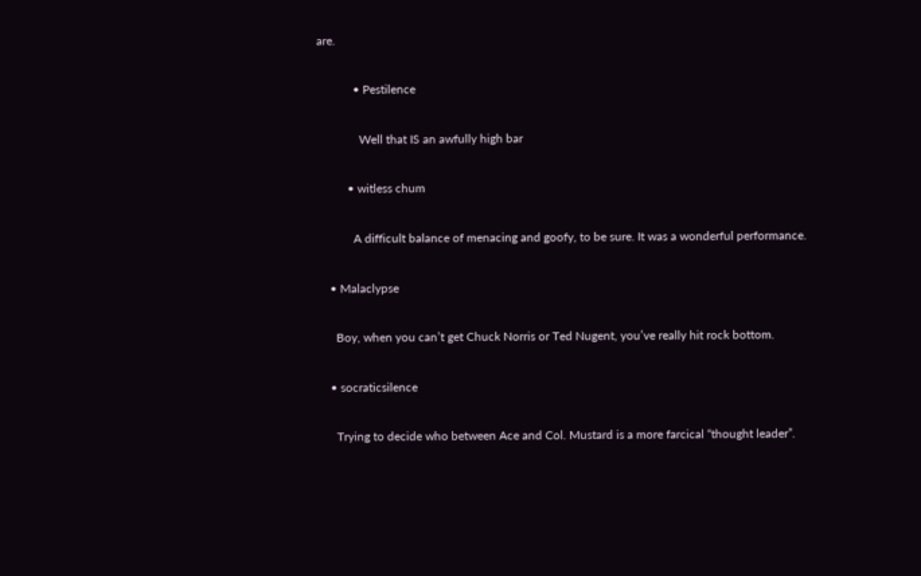are.

            • Pestilence

              Well that IS an awfully high bar

          • witless chum

            A difficult balance of menacing and goofy, to be sure. It was a wonderful performance.

    • Malaclypse

      Boy, when you can’t get Chuck Norris or Ted Nugent, you’ve really hit rock bottom.

    • socraticsilence

      Trying to decide who between Ace and Col. Mustard is a more farcical “thought leader”.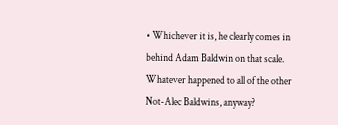• Whichever it is, he clearly comes in behind Adam Baldwin on that scale. Whatever happened to all of the other Not-Alec Baldwins, anyway?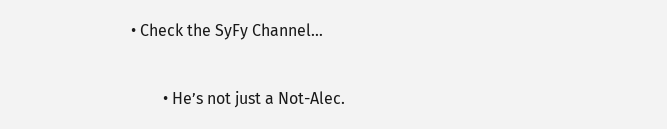• Check the SyFy Channel…

        • He’s not just a Not-Alec.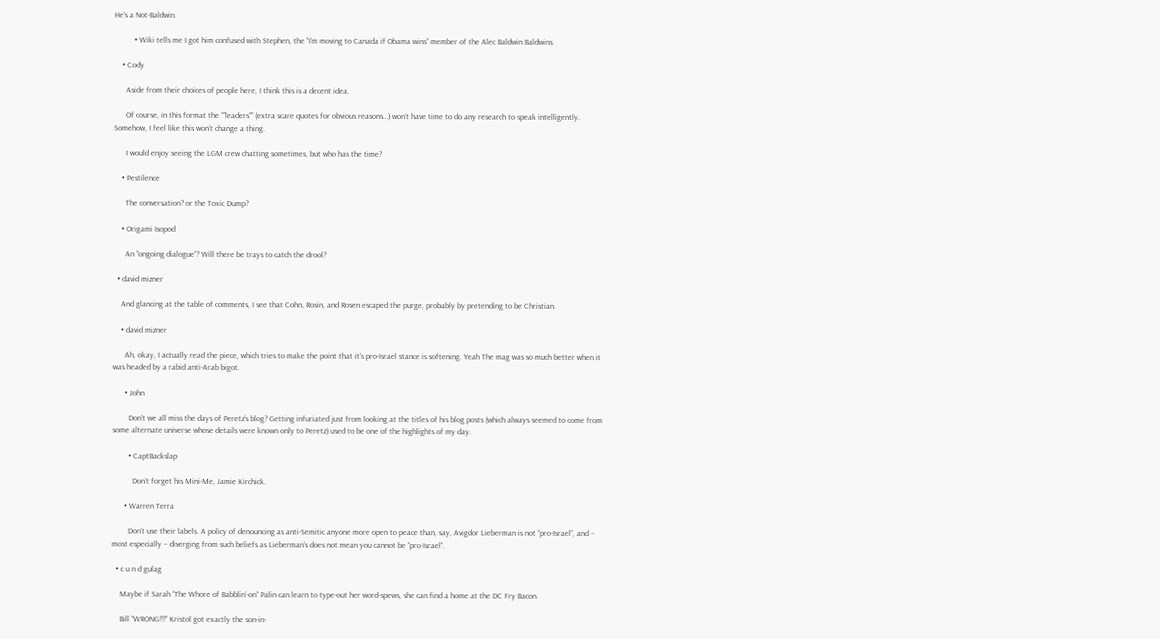He’s a Not-Baldwin.

          • Wiki tells me I got him confused with Stephen, the “I’m moving to Canada if Obama wins” member of the Alec Baldwin Baldwins.

    • Cody

      Aside from their choices of people here, I think this is a decent idea.

      Of course, in this format the “”leaders”” (extra scare quotes for obvious reasons…) won’t have time to do any research to speak intelligently. Somehow, I feel like this won’t change a thing.

      I would enjoy seeing the LGM crew chatting sometimes, but who has the time?

    • Pestilence

      The conversation? or the Toxic Dump?

    • Origami Isopod

      An “ongoing dialogue”? Will there be trays to catch the drool?

  • david mizner

    And glancing at the table of comments, I see that Cohn, Rosin, and Rosen escaped the purge, probably by pretending to be Christian.

    • david mizner

      Ah, okay, I actually read the piece, which tries to make the point that it’s pro-Israel stance is softening. Yeah The mag was so much better when it was headed by a rabid anti-Arab bigot.

      • John

        Don’t we all miss the days of Peretz’s blog? Getting infuriated just from looking at the titles of his blog posts (which always seemed to come from some alternate universe whose details were known only to Peretz) used to be one of the highlights of my day.

        • CaptBackslap

          Don’t forget his Mini-Me, Jamie Kirchick.

      • Warren Terra

        Don’t use their labels. A policy of denouncing as anti-Semitic anyone more open to peace than, say, Avigdor Lieberman is not “pro-Israel”, and – most especially – diverging from such beliefs as Lieberman’s does not mean you cannot be “pro-Israel”.

  • c u n d gulag

    Maybe if Sarah “The Whore of Babblin’-on” Palin can learn to type-out her word-spews, she can find a home at the DC Fry Bacon.

    Bill “WRONG!!!” Kristol got exactly the son-in-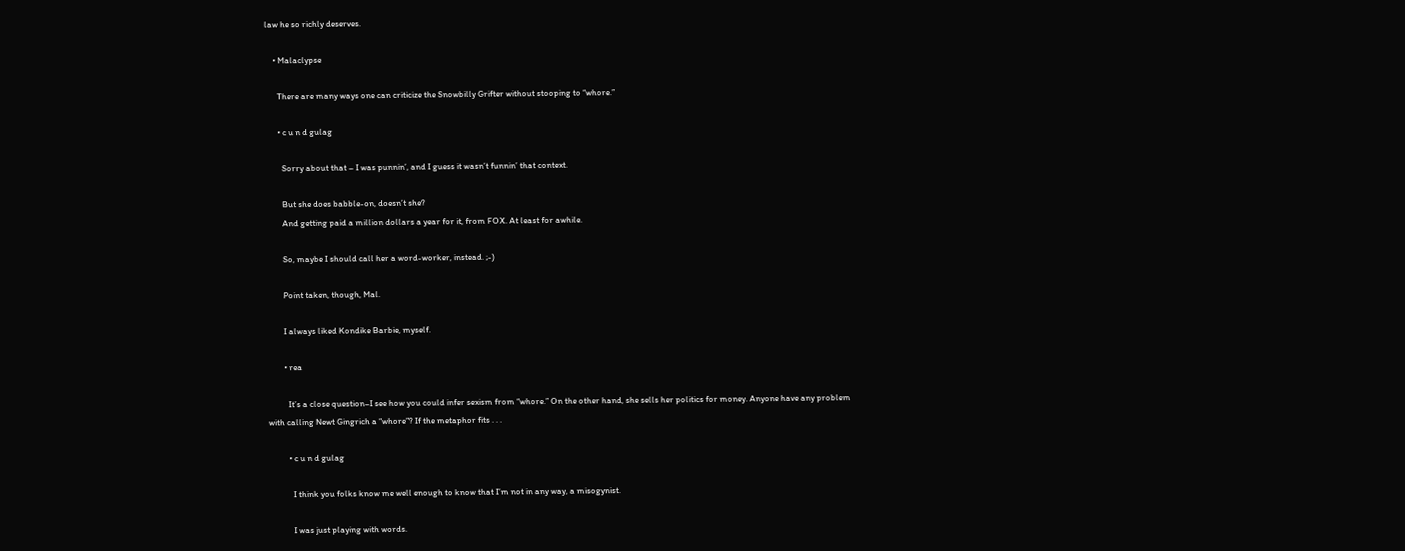law he so richly deserves.

    • Malaclypse

      There are many ways one can criticize the Snowbilly Grifter without stooping to “whore.”

      • c u n d gulag

        Sorry about that – I was punnin’, and I guess it wasn’t funnin’ that context.

        But she does babble-on, doesn’t she?
        And getting paid a million dollars a year for it, from FOX. At least for awhile.

        So, maybe I should call her a word-worker, instead. ;-)

        Point taken, though, Mal.

        I always liked Kondike Barbie, myself.

        • rea

          It’s a close question–I see how you could infer sexism from “whore.” On the other hand, she sells her politics for money. Anyone have any problem with calling Newt Gingrich a “whore”? If the metaphor fits . . .

          • c u n d gulag

            I think you folks know me well enough to know that I’m not in any way, a misogynist.

            I was just playing with words.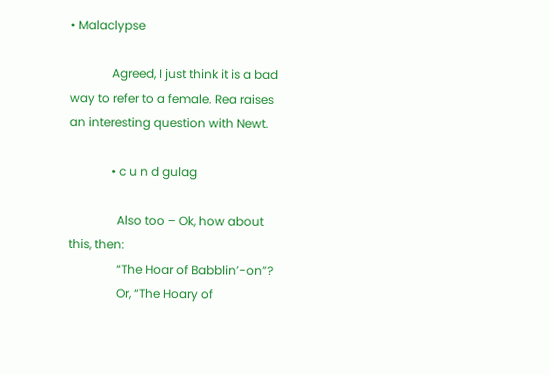• Malaclypse

              Agreed, I just think it is a bad way to refer to a female. Rea raises an interesting question with Newt.

              • c u n d gulag

                Also too – Ok, how about this, then:
                “The Hoar of Babblin’-on”?
                Or, “The Hoary of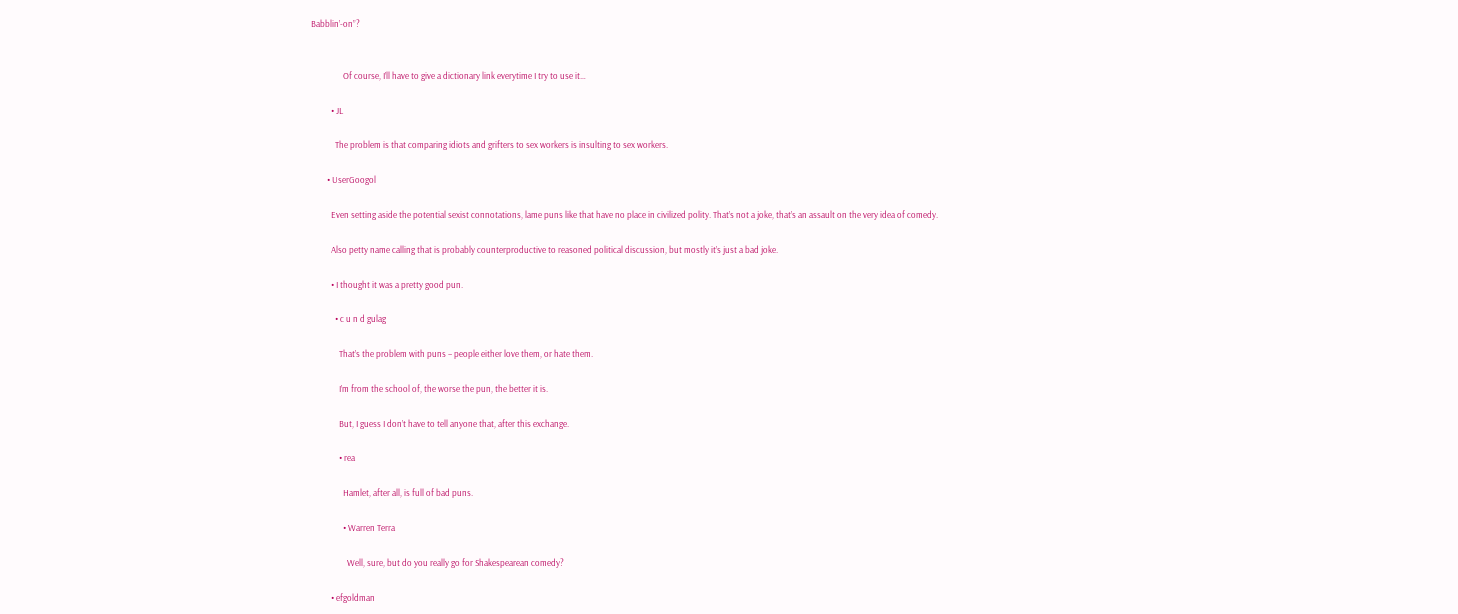Babblin’-on”?


                Of course, I’ll have to give a dictionary link everytime I try to use it…

          • JL

            The problem is that comparing idiots and grifters to sex workers is insulting to sex workers.

        • UserGoogol

          Even setting aside the potential sexist connotations, lame puns like that have no place in civilized polity. That’s not a joke, that’s an assault on the very idea of comedy.

          Also petty name calling that is probably counterproductive to reasoned political discussion, but mostly it’s just a bad joke.

          • I thought it was a pretty good pun.

            • c u n d gulag

              That’s the problem with puns – people either love them, or hate them.

              I’m from the school of, the worse the pun, the better it is.

              But, I guess I don’t have to tell anyone that, after this exchange.

              • rea

                Hamlet, after all, is full of bad puns.

                • Warren Terra

                  Well, sure, but do you really go for Shakespearean comedy?

          • efgoldman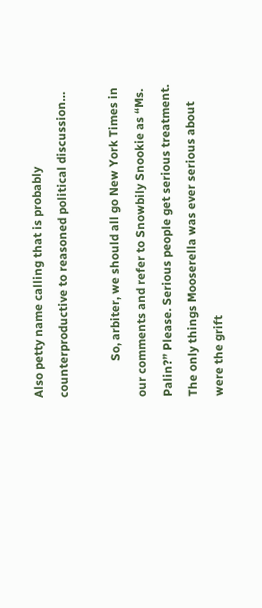Also petty name calling that is probably counterproductive to reasoned political discussion…

            So, arbiter, we should all go New York Times in our comments and refer to Snowbily Snookie as “Ms. Palin?” Please. Serious people get serious treatment. The only things Mooserella was ever serious about were the grift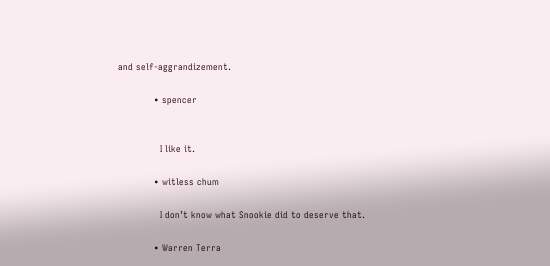and self-aggrandizement.

            • spencer


              I like it.

            • witless chum

              I don’t know what Snookie did to deserve that.

            • Warren Terra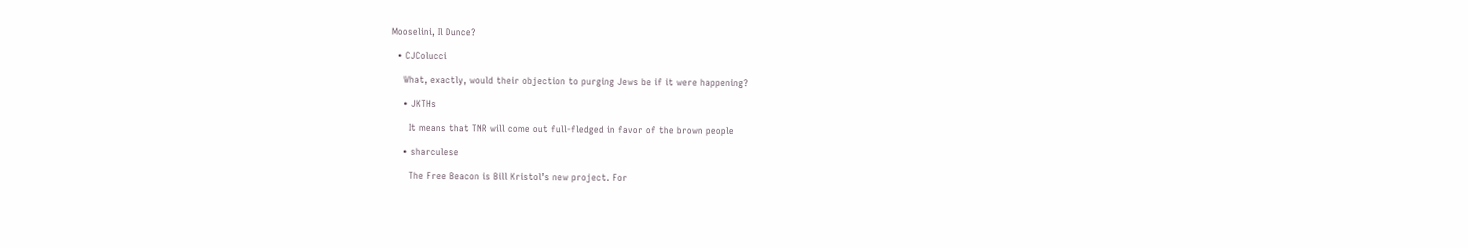Mooselini, Il Dunce?

  • CJColucci

    What, exactly, would their objection to purging Jews be if it were happening?

    • JKTHs

      It means that TNR will come out full-fledged in favor of the brown people

    • sharculese

      The Free Beacon is Bill Kristol’s new project. For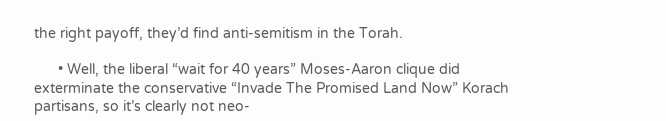the right payoff, they’d find anti-semitism in the Torah.

      • Well, the liberal “wait for 40 years” Moses-Aaron clique did exterminate the conservative “Invade The Promised Land Now” Korach partisans, so it’s clearly not neo-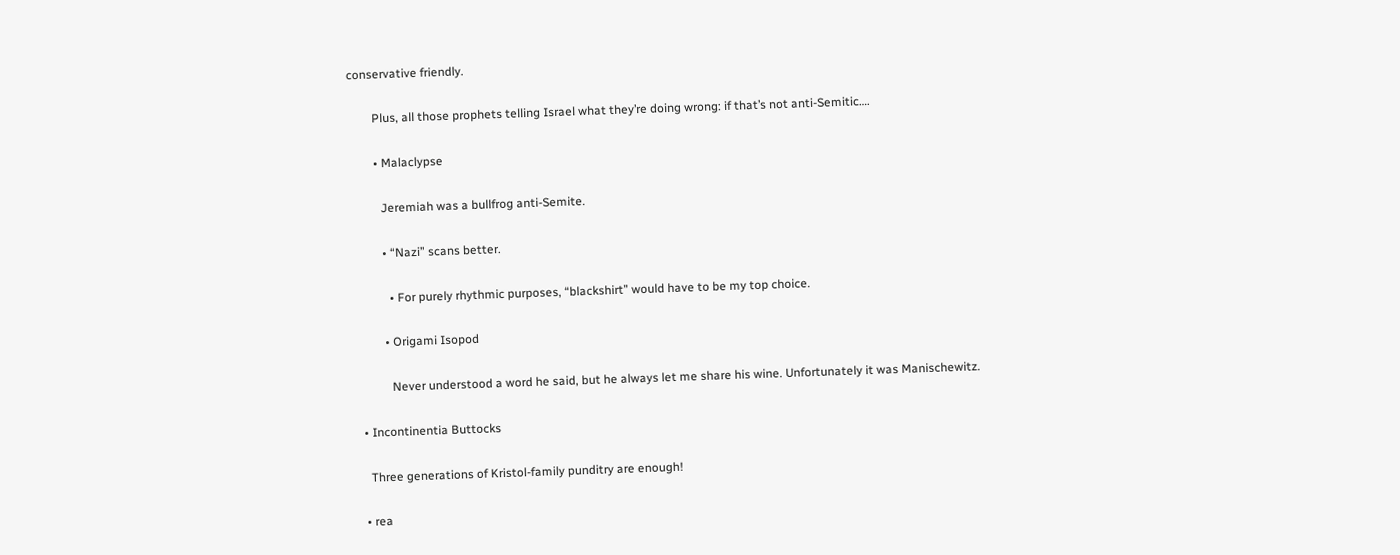conservative friendly.

        Plus, all those prophets telling Israel what they’re doing wrong: if that’s not anti-Semitic….

        • Malaclypse

          Jeremiah was a bullfrog anti-Semite.

          • “Nazi” scans better.

            • For purely rhythmic purposes, “blackshirt” would have to be my top choice.

          • Origami Isopod

            Never understood a word he said, but he always let me share his wine. Unfortunately it was Manischewitz.

  • Incontinentia Buttocks

    Three generations of Kristol-family punditry are enough!

  • rea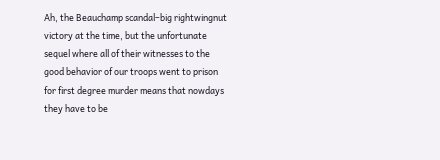Ah, the Beauchamp scandal–big rightwingnut victory at the time, but the unfortunate sequel where all of their witnesses to the good behavior of our troops went to prison for first degree murder means that nowdays they have to be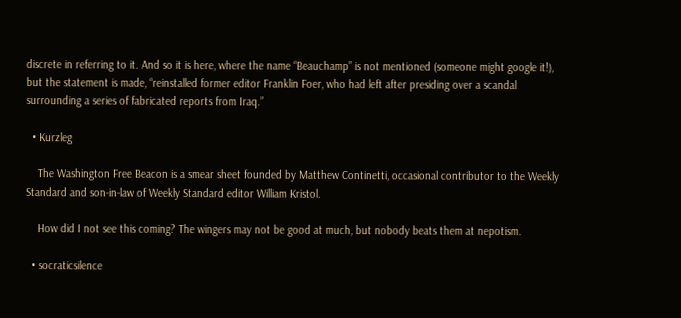discrete in referring to it. And so it is here, where the name “Beauchamp” is not mentioned (someone might google it!), but the statement is made, “reinstalled former editor Franklin Foer, who had left after presiding over a scandal surrounding a series of fabricated reports from Iraq.”

  • Kurzleg

    The Washington Free Beacon is a smear sheet founded by Matthew Continetti, occasional contributor to the Weekly Standard and son-in-law of Weekly Standard editor William Kristol.

    How did I not see this coming? The wingers may not be good at much, but nobody beats them at nepotism.

  • socraticsilence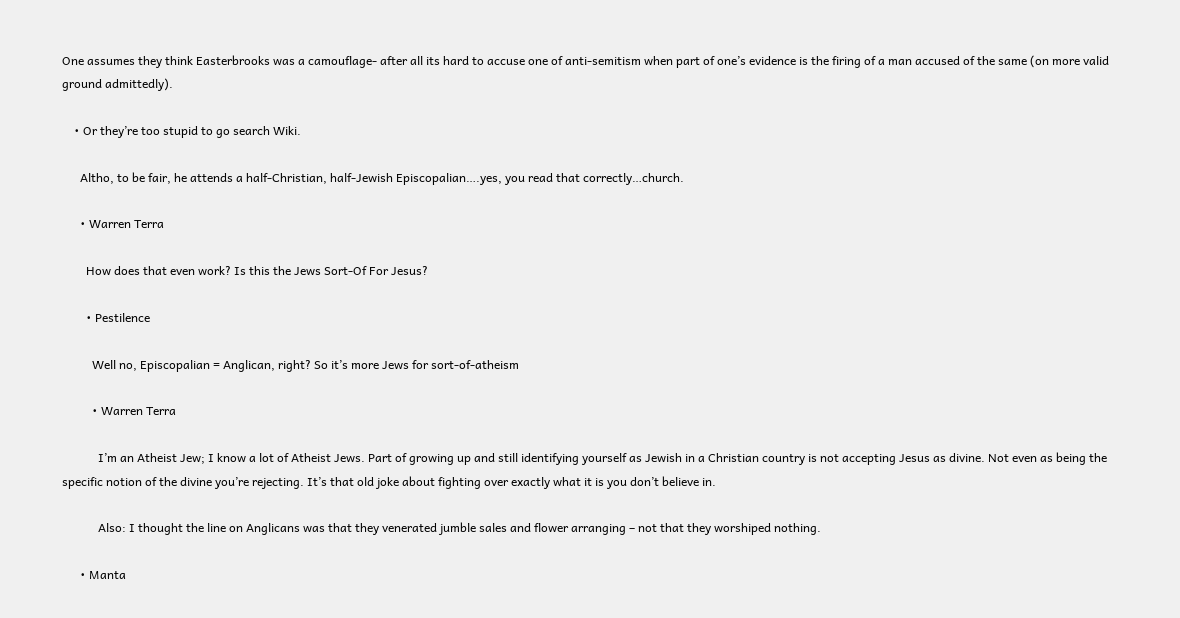One assumes they think Easterbrooks was a camouflage- after all its hard to accuse one of anti-semitism when part of one’s evidence is the firing of a man accused of the same (on more valid ground admittedly).

    • Or they’re too stupid to go search Wiki.

      Altho, to be fair, he attends a half-Christian, half-Jewish Episcopalian….yes, you read that correctly…church.

      • Warren Terra

        How does that even work? Is this the Jews Sort-Of For Jesus?

        • Pestilence

          Well no, Episcopalian = Anglican, right? So it’s more Jews for sort-of-atheism

          • Warren Terra

            I’m an Atheist Jew; I know a lot of Atheist Jews. Part of growing up and still identifying yourself as Jewish in a Christian country is not accepting Jesus as divine. Not even as being the specific notion of the divine you’re rejecting. It’s that old joke about fighting over exactly what it is you don’t believe in.

            Also: I thought the line on Anglicans was that they venerated jumble sales and flower arranging – not that they worshiped nothing.

      • Manta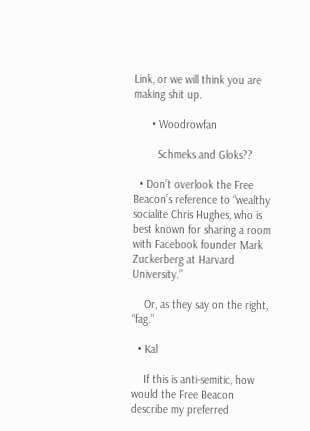Link, or we will think you are making shit up.

      • Woodrowfan

        Schmeks and Gloks??

  • Don’t overlook the Free Beacon’s reference to “wealthy socialite Chris Hughes, who is best known for sharing a room with Facebook founder Mark Zuckerberg at Harvard University.”

    Or, as they say on the right, “fag.”

  • Kal

    If this is anti-semitic, how would the Free Beacon describe my preferred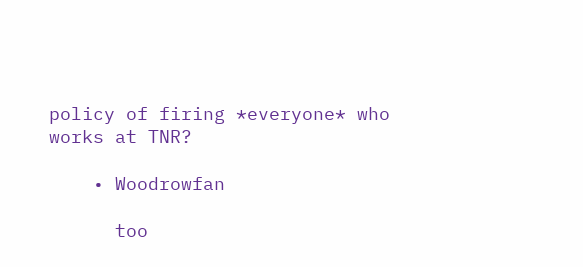policy of firing *everyone* who works at TNR?

    • Woodrowfan

      too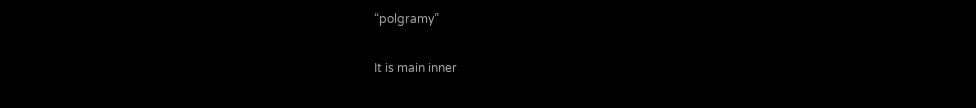“polgramy”

It is main inner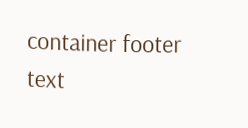container footer text